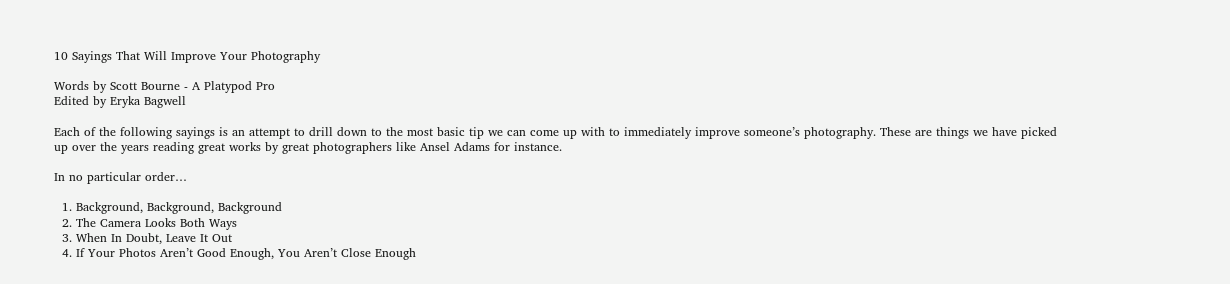10 Sayings That Will Improve Your Photography

Words by Scott Bourne - A Platypod Pro
Edited by Eryka Bagwell

Each of the following sayings is an attempt to drill down to the most basic tip we can come up with to immediately improve someone’s photography. These are things we have picked up over the years reading great works by great photographers like Ansel Adams for instance.

In no particular order…

  1. Background, Background, Background
  2. The Camera Looks Both Ways
  3. When In Doubt, Leave It Out
  4. If Your Photos Aren’t Good Enough, You Aren’t Close Enough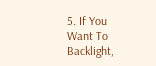5. If You Want To Backlight,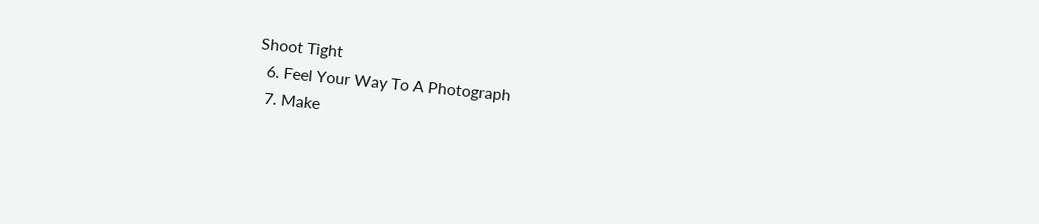Shoot Tight
  6. Feel Your Way To A Photograph
  7. Make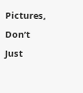Pictures, Don’t Just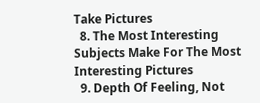Take Pictures
  8. The Most Interesting Subjects Make For The Most Interesting Pictures
  9. Depth Of Feeling, Not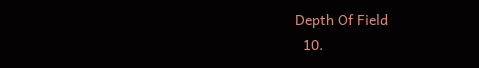Depth Of Field
  10.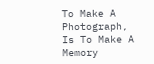To Make A Photograph, Is To Make A Memory